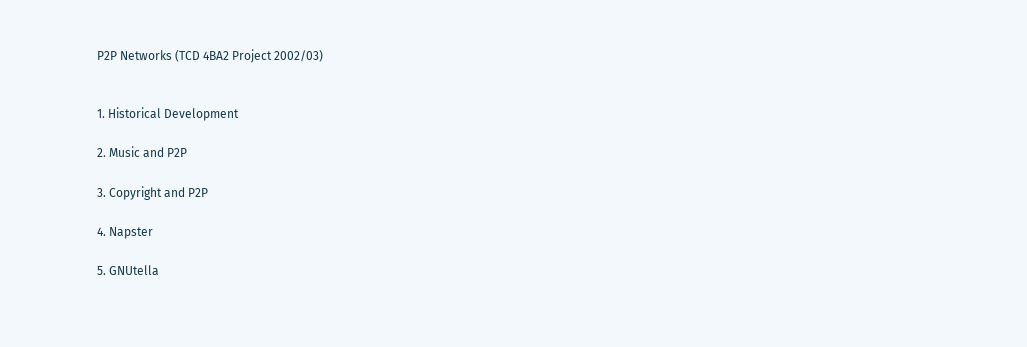P2P Networks (TCD 4BA2 Project 2002/03)


1. Historical Development

2. Music and P2P

3. Copyright and P2P

4. Napster

5. GNUtella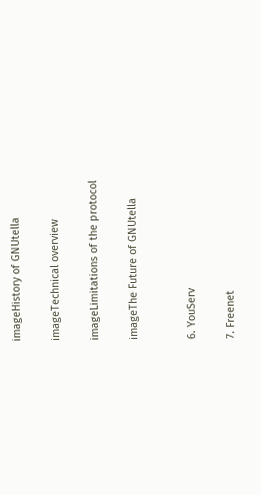imageHistory of GNUtella

imageTechnical overview

imageLimitations of the protocol

imageThe Future of GNUtella


6. YouServ

7. Freenet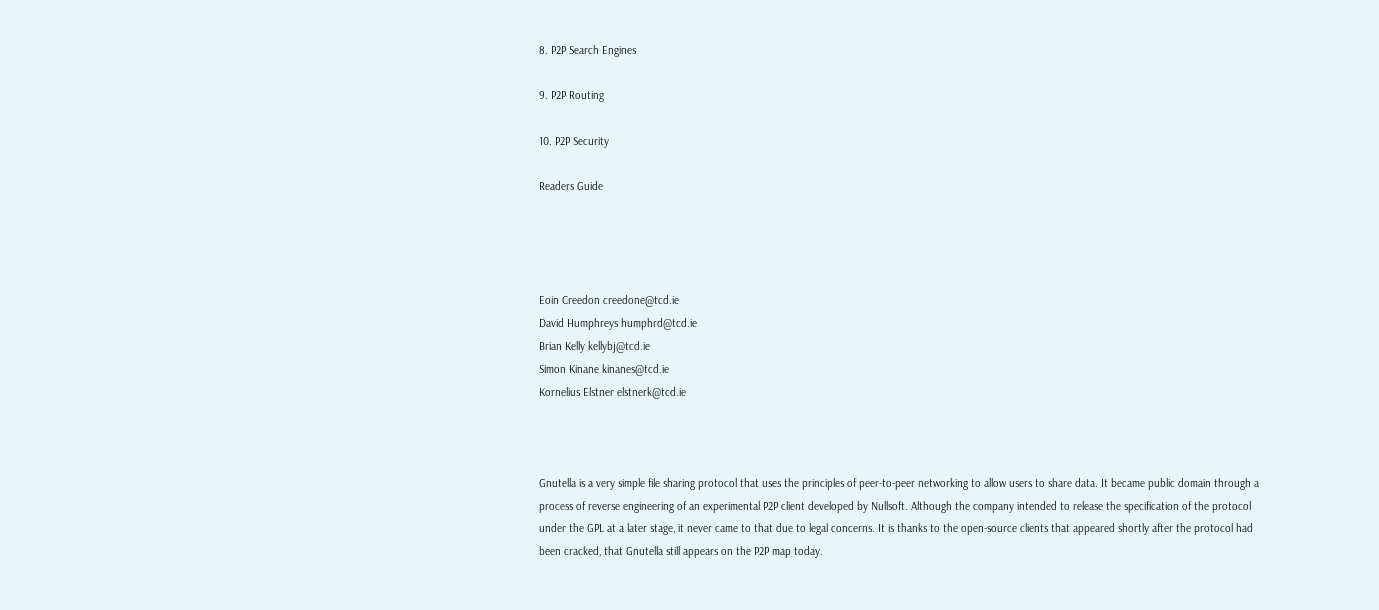8. P2P Search Engines

9. P2P Routing

10. P2P Security

Readers Guide




Eoin Creedon creedone@tcd.ie
David Humphreys humphrd@tcd.ie
Brian Kelly kellybj@tcd.ie
Simon Kinane kinanes@tcd.ie
Kornelius Elstner elstnerk@tcd.ie



Gnutella is a very simple file sharing protocol that uses the principles of peer-to-peer networking to allow users to share data. It became public domain through a process of reverse engineering of an experimental P2P client developed by Nullsoft. Although the company intended to release the specification of the protocol under the GPL at a later stage, it never came to that due to legal concerns. It is thanks to the open-source clients that appeared shortly after the protocol had been cracked, that Gnutella still appears on the P2P map today.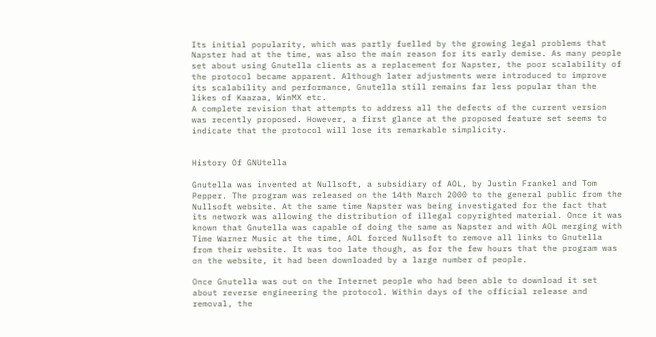Its initial popularity, which was partly fuelled by the growing legal problems that Napster had at the time, was also the main reason for its early demise. As many people set about using Gnutella clients as a replacement for Napster, the poor scalability of the protocol became apparent. Although later adjustments were introduced to improve its scalability and performance, Gnutella still remains far less popular than the likes of Kaazaa, WinMX etc.
A complete revision that attempts to address all the defects of the current version was recently proposed. However, a first glance at the proposed feature set seems to indicate that the protocol will lose its remarkable simplicity.


History Of GNUtella

Gnutella was invented at Nullsoft, a subsidiary of AOL, by Justin Frankel and Tom Pepper. The program was released on the 14th March 2000 to the general public from the Nullsoft website. At the same time Napster was being investigated for the fact that its network was allowing the distribution of illegal copyrighted material. Once it was known that Gnutella was capable of doing the same as Napster and with AOL merging with Time Warner Music at the time, AOL forced Nullsoft to remove all links to Gnutella from their website. It was too late though, as for the few hours that the program was on the website, it had been downloaded by a large number of people.

Once Gnutella was out on the Internet people who had been able to download it set about reverse engineering the protocol. Within days of the official release and removal, the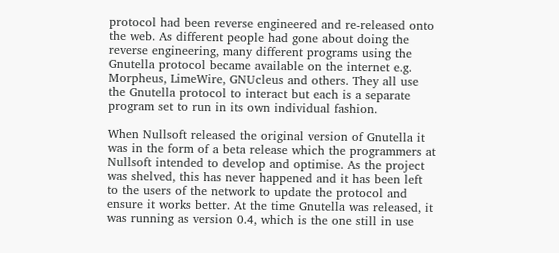protocol had been reverse engineered and re-released onto the web. As different people had gone about doing the reverse engineering, many different programs using the Gnutella protocol became available on the internet e.g. Morpheus, LimeWire, GNUcleus and others. They all use the Gnutella protocol to interact but each is a separate program set to run in its own individual fashion.

When Nullsoft released the original version of Gnutella it was in the form of a beta release which the programmers at Nullsoft intended to develop and optimise. As the project was shelved, this has never happened and it has been left to the users of the network to update the protocol and ensure it works better. At the time Gnutella was released, it was running as version 0.4, which is the one still in use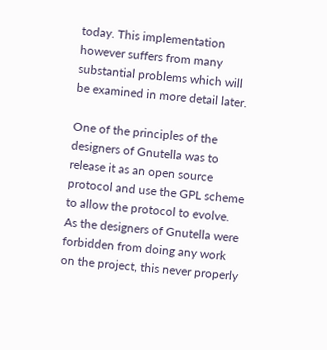today. This implementation however suffers from many substantial problems which will be examined in more detail later.

One of the principles of the designers of Gnutella was to release it as an open source protocol and use the GPL scheme to allow the protocol to evolve. As the designers of Gnutella were forbidden from doing any work on the project, this never properly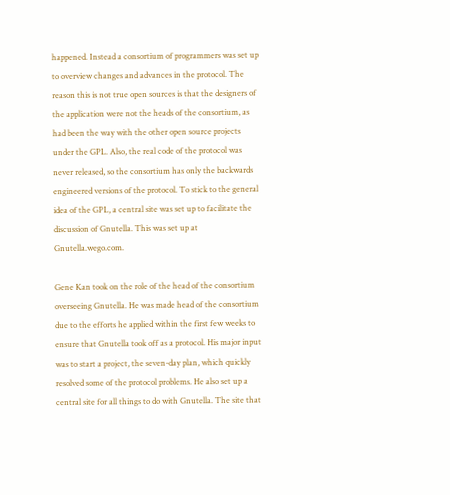happened. Instead a consortium of programmers was set up to overview changes and advances in the protocol. The reason this is not true open sources is that the designers of the application were not the heads of the consortium, as had been the way with the other open source projects under the GPL. Also, the real code of the protocol was never released, so the consortium has only the backwards engineered versions of the protocol. To stick to the general idea of the GPL, a central site was set up to facilitate the discussion of Gnutella. This was set up at Gnutella.wego.com.

Gene Kan took on the role of the head of the consortium overseeing Gnutella. He was made head of the consortium due to the efforts he applied within the first few weeks to ensure that Gnutella took off as a protocol. His major input was to start a project, the seven-day plan, which quickly resolved some of the protocol problems. He also set up a central site for all things to do with Gnutella. The site that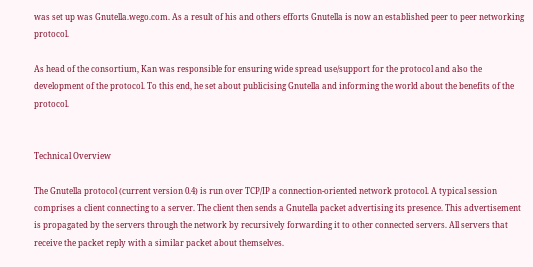was set up was Gnutella.wego.com. As a result of his and others efforts Gnutella is now an established peer to peer networking protocol.

As head of the consortium, Kan was responsible for ensuring wide spread use/support for the protocol and also the development of the protocol. To this end, he set about publicising Gnutella and informing the world about the benefits of the protocol.


Technical Overview

The Gnutella protocol (current version 0.4) is run over TCP/IP a connection-oriented network protocol. A typical session comprises a client connecting to a server. The client then sends a Gnutella packet advertising its presence. This advertisement is propagated by the servers through the network by recursively forwarding it to other connected servers. All servers that receive the packet reply with a similar packet about themselves.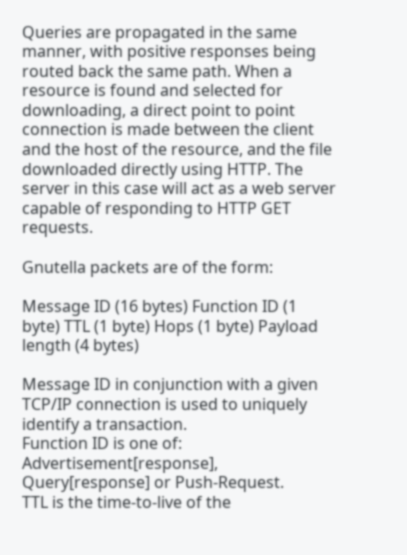Queries are propagated in the same manner, with positive responses being routed back the same path. When a resource is found and selected for downloading, a direct point to point connection is made between the client and the host of the resource, and the file downloaded directly using HTTP. The server in this case will act as a web server capable of responding to HTTP GET requests.

Gnutella packets are of the form:

Message ID (16 bytes) Function ID (1 byte) TTL (1 byte) Hops (1 byte) Payload length (4 bytes)

Message ID in conjunction with a given TCP/IP connection is used to uniquely identify a transaction.
Function ID is one of: Advertisement[response], Query[response] or Push-Request.
TTL is the time-to-live of the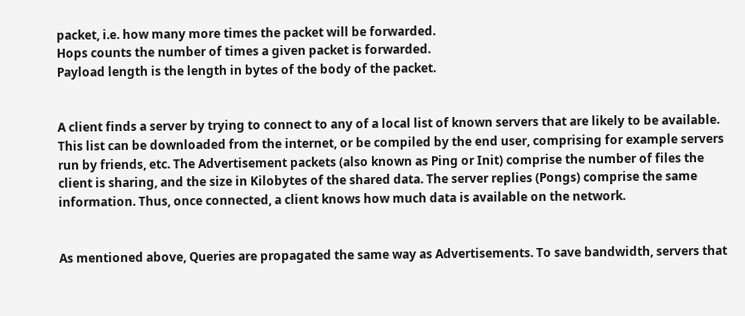packet, i.e. how many more times the packet will be forwarded.
Hops counts the number of times a given packet is forwarded.
Payload length is the length in bytes of the body of the packet.


A client finds a server by trying to connect to any of a local list of known servers that are likely to be available. This list can be downloaded from the internet, or be compiled by the end user, comprising for example servers run by friends, etc. The Advertisement packets (also known as Ping or Init) comprise the number of files the client is sharing, and the size in Kilobytes of the shared data. The server replies (Pongs) comprise the same information. Thus, once connected, a client knows how much data is available on the network.


As mentioned above, Queries are propagated the same way as Advertisements. To save bandwidth, servers that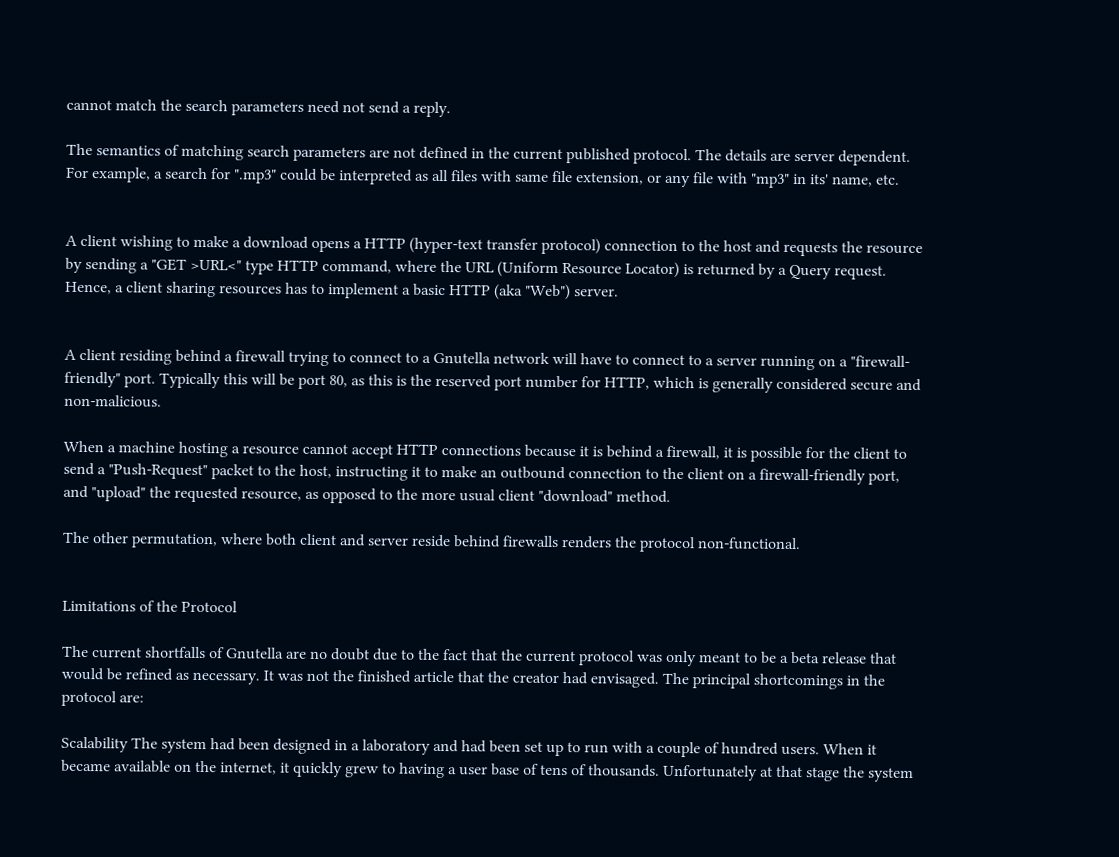cannot match the search parameters need not send a reply.

The semantics of matching search parameters are not defined in the current published protocol. The details are server dependent. For example, a search for ".mp3" could be interpreted as all files with same file extension, or any file with "mp3" in its' name, etc.


A client wishing to make a download opens a HTTP (hyper-text transfer protocol) connection to the host and requests the resource by sending a "GET >URL<" type HTTP command, where the URL (Uniform Resource Locator) is returned by a Query request. Hence, a client sharing resources has to implement a basic HTTP (aka "Web") server.


A client residing behind a firewall trying to connect to a Gnutella network will have to connect to a server running on a "firewall-friendly" port. Typically this will be port 80, as this is the reserved port number for HTTP, which is generally considered secure and non-malicious.

When a machine hosting a resource cannot accept HTTP connections because it is behind a firewall, it is possible for the client to send a "Push-Request" packet to the host, instructing it to make an outbound connection to the client on a firewall-friendly port, and "upload" the requested resource, as opposed to the more usual client "download" method.

The other permutation, where both client and server reside behind firewalls renders the protocol non-functional.


Limitations of the Protocol

The current shortfalls of Gnutella are no doubt due to the fact that the current protocol was only meant to be a beta release that would be refined as necessary. It was not the finished article that the creator had envisaged. The principal shortcomings in the protocol are:

Scalability The system had been designed in a laboratory and had been set up to run with a couple of hundred users. When it became available on the internet, it quickly grew to having a user base of tens of thousands. Unfortunately at that stage the system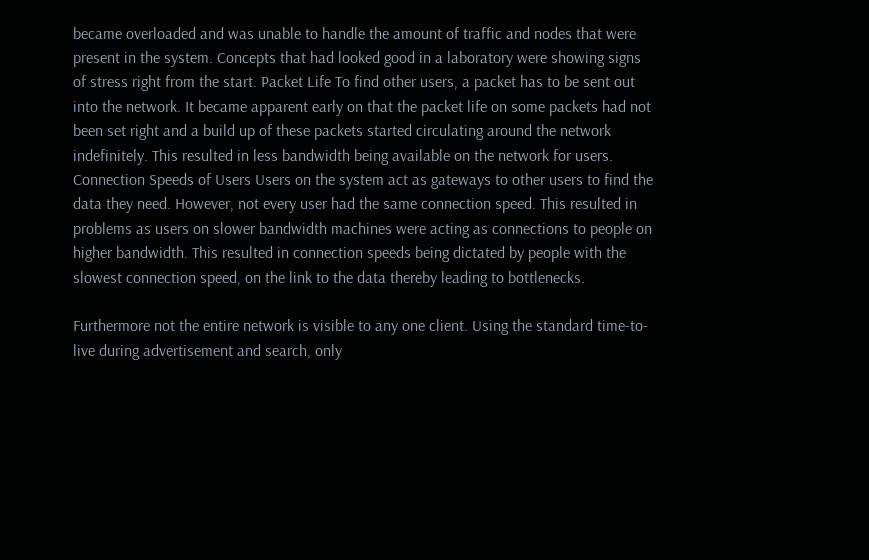became overloaded and was unable to handle the amount of traffic and nodes that were present in the system. Concepts that had looked good in a laboratory were showing signs of stress right from the start. Packet Life To find other users, a packet has to be sent out into the network. It became apparent early on that the packet life on some packets had not been set right and a build up of these packets started circulating around the network indefinitely. This resulted in less bandwidth being available on the network for users. Connection Speeds of Users Users on the system act as gateways to other users to find the data they need. However, not every user had the same connection speed. This resulted in problems as users on slower bandwidth machines were acting as connections to people on higher bandwidth. This resulted in connection speeds being dictated by people with the slowest connection speed, on the link to the data thereby leading to bottlenecks.

Furthermore not the entire network is visible to any one client. Using the standard time-to-live during advertisement and search, only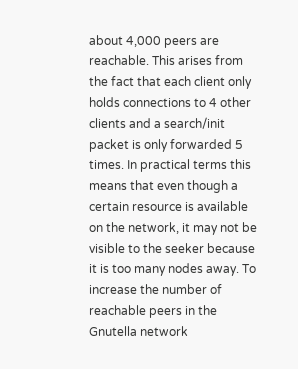about 4,000 peers are reachable. This arises from the fact that each client only holds connections to 4 other clients and a search/init packet is only forwarded 5 times. In practical terms this means that even though a certain resource is available on the network, it may not be visible to the seeker because it is too many nodes away. To increase the number of reachable peers in the Gnutella network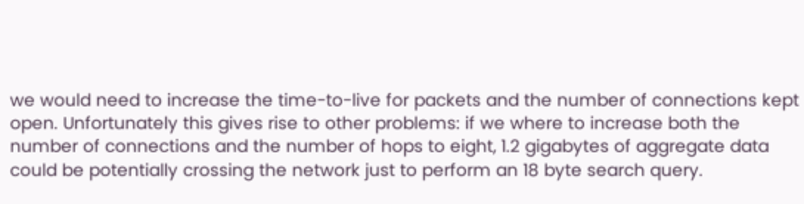we would need to increase the time-to-live for packets and the number of connections kept open. Unfortunately this gives rise to other problems: if we where to increase both the number of connections and the number of hops to eight, 1.2 gigabytes of aggregate data could be potentially crossing the network just to perform an 18 byte search query.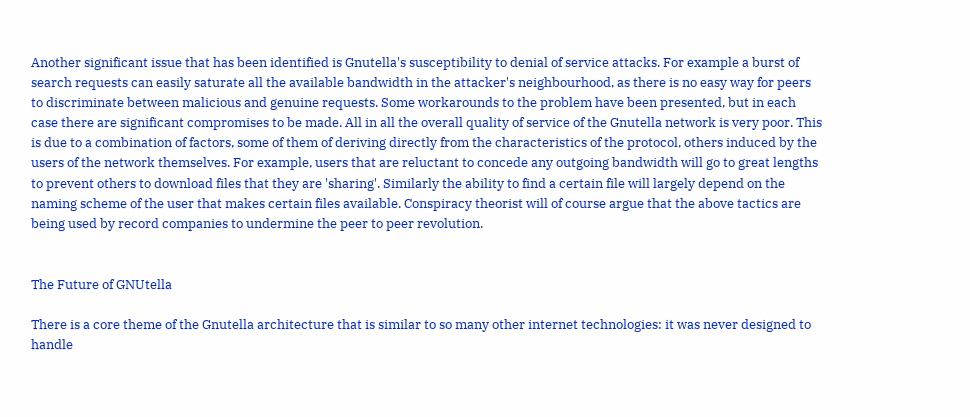Another significant issue that has been identified is Gnutella's susceptibility to denial of service attacks. For example a burst of search requests can easily saturate all the available bandwidth in the attacker's neighbourhood, as there is no easy way for peers to discriminate between malicious and genuine requests. Some workarounds to the problem have been presented, but in each case there are significant compromises to be made. All in all the overall quality of service of the Gnutella network is very poor. This is due to a combination of factors, some of them of deriving directly from the characteristics of the protocol, others induced by the users of the network themselves. For example, users that are reluctant to concede any outgoing bandwidth will go to great lengths to prevent others to download files that they are 'sharing'. Similarly the ability to find a certain file will largely depend on the naming scheme of the user that makes certain files available. Conspiracy theorist will of course argue that the above tactics are being used by record companies to undermine the peer to peer revolution.


The Future of GNUtella

There is a core theme of the Gnutella architecture that is similar to so many other internet technologies: it was never designed to handle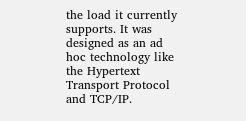the load it currently supports. It was designed as an ad hoc technology like the Hypertext Transport Protocol and TCP/IP.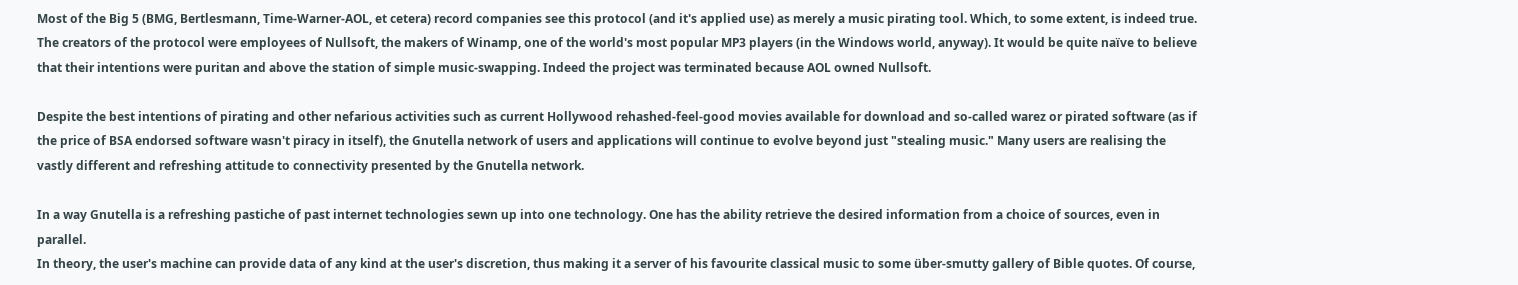Most of the Big 5 (BMG, Bertlesmann, Time-Warner-AOL, et cetera) record companies see this protocol (and it's applied use) as merely a music pirating tool. Which, to some extent, is indeed true. The creators of the protocol were employees of Nullsoft, the makers of Winamp, one of the world's most popular MP3 players (in the Windows world, anyway). It would be quite naïve to believe that their intentions were puritan and above the station of simple music-swapping. Indeed the project was terminated because AOL owned Nullsoft.

Despite the best intentions of pirating and other nefarious activities such as current Hollywood rehashed-feel-good movies available for download and so-called warez or pirated software (as if the price of BSA endorsed software wasn't piracy in itself), the Gnutella network of users and applications will continue to evolve beyond just "stealing music." Many users are realising the vastly different and refreshing attitude to connectivity presented by the Gnutella network.

In a way Gnutella is a refreshing pastiche of past internet technologies sewn up into one technology. One has the ability retrieve the desired information from a choice of sources, even in parallel.
In theory, the user's machine can provide data of any kind at the user's discretion, thus making it a server of his favourite classical music to some über-smutty gallery of Bible quotes. Of course,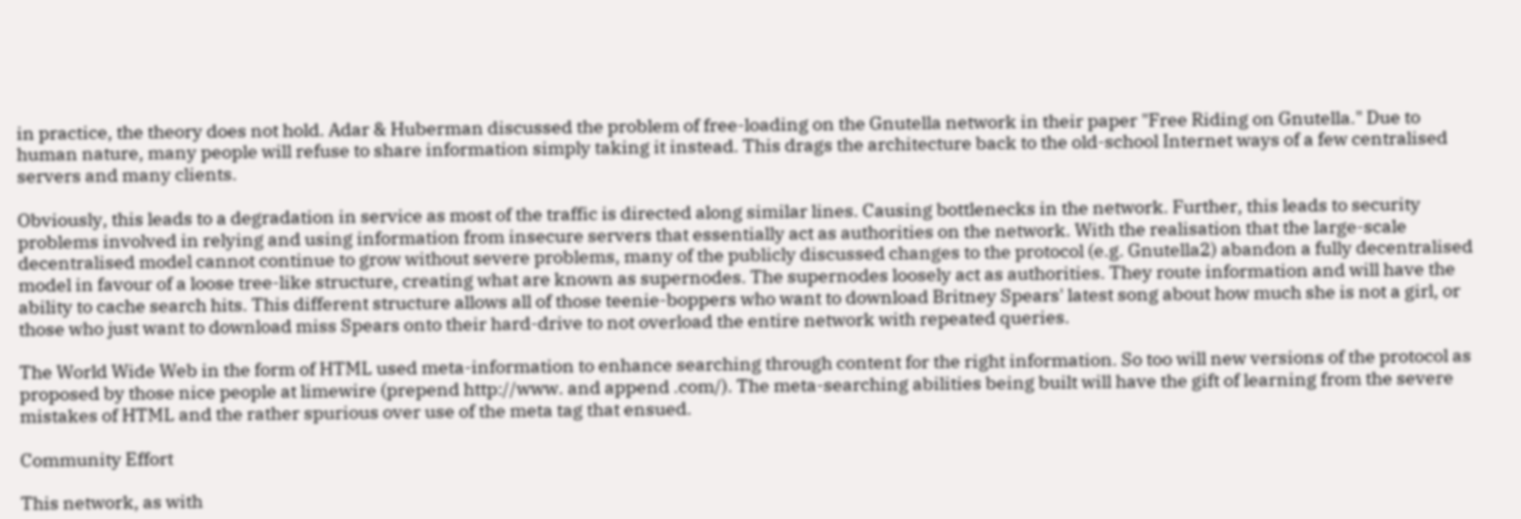in practice, the theory does not hold. Adar & Huberman discussed the problem of free-loading on the Gnutella network in their paper "Free Riding on Gnutella." Due to human nature, many people will refuse to share information simply taking it instead. This drags the architecture back to the old-school Internet ways of a few centralised servers and many clients.

Obviously, this leads to a degradation in service as most of the traffic is directed along similar lines. Causing bottlenecks in the network. Further, this leads to security problems involved in relying and using information from insecure servers that essentially act as authorities on the network. With the realisation that the large-scale decentralised model cannot continue to grow without severe problems, many of the publicly discussed changes to the protocol (e.g. Gnutella2) abandon a fully decentralised model in favour of a loose tree-like structure, creating what are known as supernodes. The supernodes loosely act as authorities. They route information and will have the ability to cache search hits. This different structure allows all of those teenie-boppers who want to download Britney Spears' latest song about how much she is not a girl, or those who just want to download miss Spears onto their hard-drive to not overload the entire network with repeated queries.

The World Wide Web in the form of HTML used meta-information to enhance searching through content for the right information. So too will new versions of the protocol as proposed by those nice people at limewire (prepend http://www. and append .com/). The meta-searching abilities being built will have the gift of learning from the severe mistakes of HTML and the rather spurious over use of the meta tag that ensued.

Community Effort

This network, as with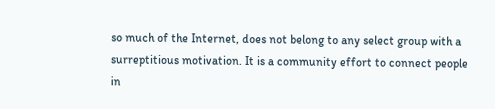so much of the Internet, does not belong to any select group with a surreptitious motivation. It is a community effort to connect people in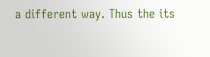a different way. Thus the its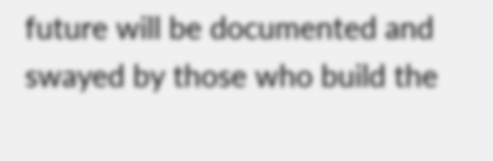future will be documented and swayed by those who build the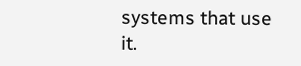systems that use it.